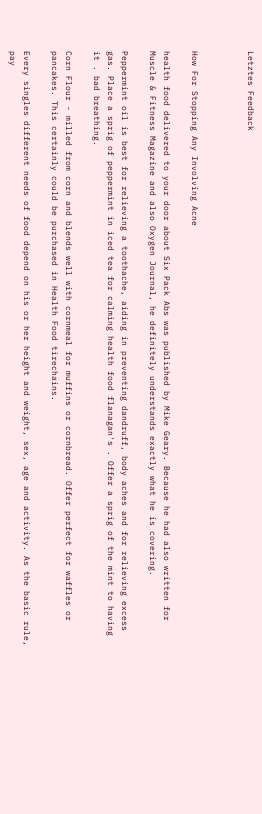Letztes Feedback



How For Stopping Any Involving Acne

health food delivered to your door about Six Pack Abs was published by Mike Geary. Because he had also written for Muscle & Fitness Magazine and also Oxygen Journal, he definitely understands exactly what he is covering.

Peppermint oil is best for relieving a toothache, aiding in preventing dandruff, body aches and for relieving excess gas. Place a sprig of peppermint in iced tea for calming health food flanagan's . Offer a sprig of the mint to having it . bad breathing.

Corn Flour - milled from corn and blends well with cornmeal for muffins or cornbread. Offer perfect for waffles or pancakes. This certainly could be purchased in Health Food tirechains.

Every singles different needs of food depend on his or her height and weight, sex, age and activity. As the basic rule, pay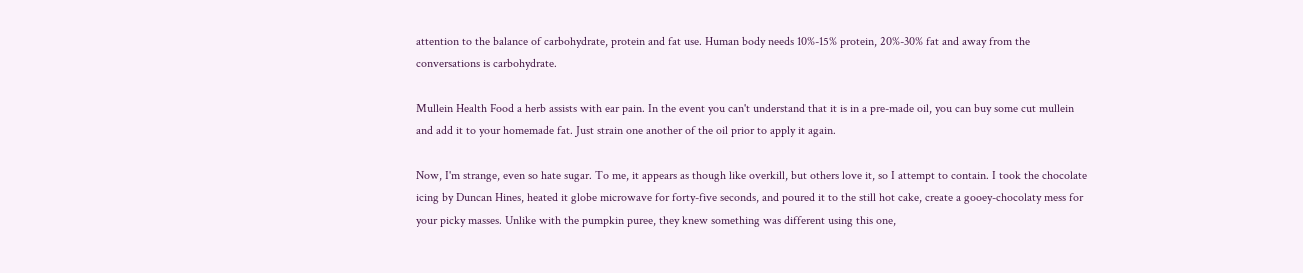attention to the balance of carbohydrate, protein and fat use. Human body needs 10%-15% protein, 20%-30% fat and away from the conversations is carbohydrate.

Mullein Health Food a herb assists with ear pain. In the event you can't understand that it is in a pre-made oil, you can buy some cut mullein and add it to your homemade fat. Just strain one another of the oil prior to apply it again.

Now, I'm strange, even so hate sugar. To me, it appears as though like overkill, but others love it, so I attempt to contain. I took the chocolate icing by Duncan Hines, heated it globe microwave for forty-five seconds, and poured it to the still hot cake, create a gooey-chocolaty mess for your picky masses. Unlike with the pumpkin puree, they knew something was different using this one,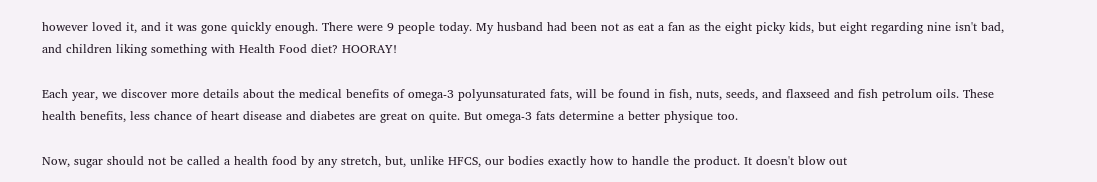however loved it, and it was gone quickly enough. There were 9 people today. My husband had been not as eat a fan as the eight picky kids, but eight regarding nine isn't bad, and children liking something with Health Food diet? HOORAY!

Each year, we discover more details about the medical benefits of omega-3 polyunsaturated fats, will be found in fish, nuts, seeds, and flaxseed and fish petrolum oils. These health benefits, less chance of heart disease and diabetes are great on quite. But omega-3 fats determine a better physique too.

Now, sugar should not be called a health food by any stretch, but, unlike HFCS, our bodies exactly how to handle the product. It doesn't blow out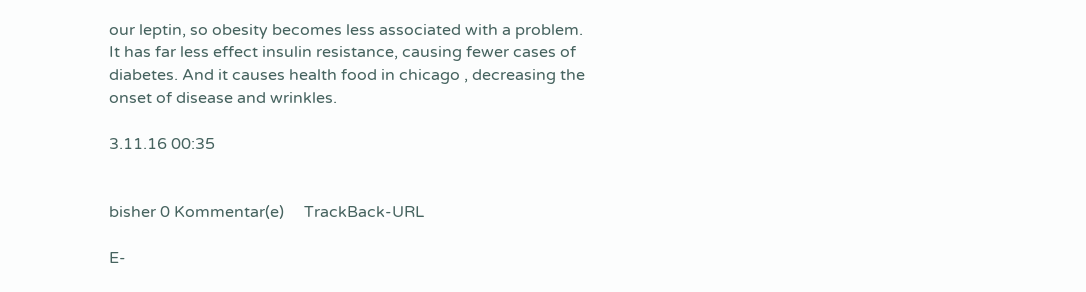our leptin, so obesity becomes less associated with a problem. It has far less effect insulin resistance, causing fewer cases of diabetes. And it causes health food in chicago , decreasing the onset of disease and wrinkles.

3.11.16 00:35


bisher 0 Kommentar(e)     TrackBack-URL

E-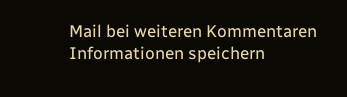Mail bei weiteren Kommentaren
Informationen speichern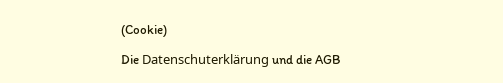(Cookie)

Die Datenschuterklärung und die AGB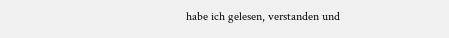habe ich gelesen, verstanden und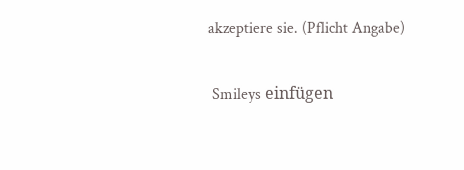akzeptiere sie. (Pflicht Angabe)

 Smileys einfügen